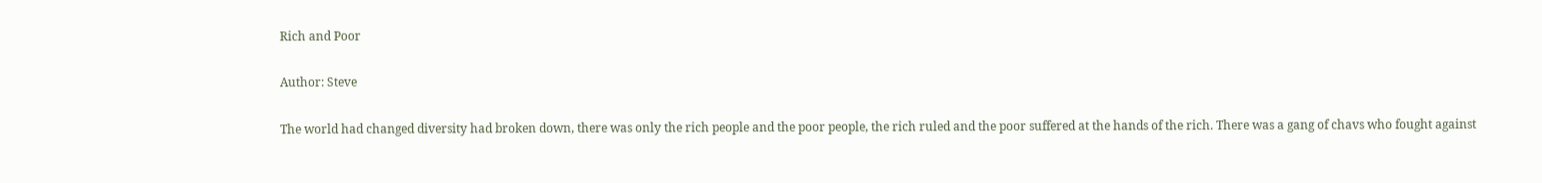Rich and Poor

Author: Steve

The world had changed diversity had broken down, there was only the rich people and the poor people, the rich ruled and the poor suffered at the hands of the rich. There was a gang of chavs who fought against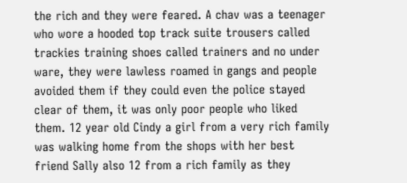the rich and they were feared. A chav was a teenager who wore a hooded top track suite trousers called trackies training shoes called trainers and no under ware, they were lawless roamed in gangs and people avoided them if they could even the police stayed clear of them, it was only poor people who liked them. 12 year old Cindy a girl from a very rich family was walking home from the shops with her best friend Sally also 12 from a rich family as they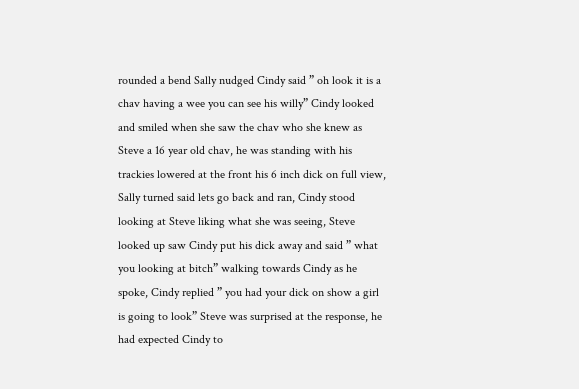rounded a bend Sally nudged Cindy said ” oh look it is a chav having a wee you can see his willy” Cindy looked and smiled when she saw the chav who she knew as Steve a 16 year old chav, he was standing with his trackies lowered at the front his 6 inch dick on full view, Sally turned said lets go back and ran, Cindy stood looking at Steve liking what she was seeing, Steve looked up saw Cindy put his dick away and said ” what you looking at bitch” walking towards Cindy as he spoke, Cindy replied ” you had your dick on show a girl is going to look” Steve was surprised at the response, he had expected Cindy to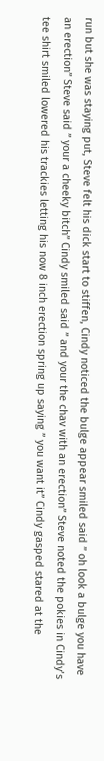run but she was staying put, Steve felt his dick start to stiffen, Cindy noticed the bulge appear smiled said ” oh look a bulge you have an erection” Steve said ” your a cheeky bitch” Cindy smiled said ” and your the chav with an erection” Steve noted the pokies in Cindy’s tee shirt smiled lowered his trackies letting his now 8 inch erection spring up saying ” you want it” Cindy gasped stared at the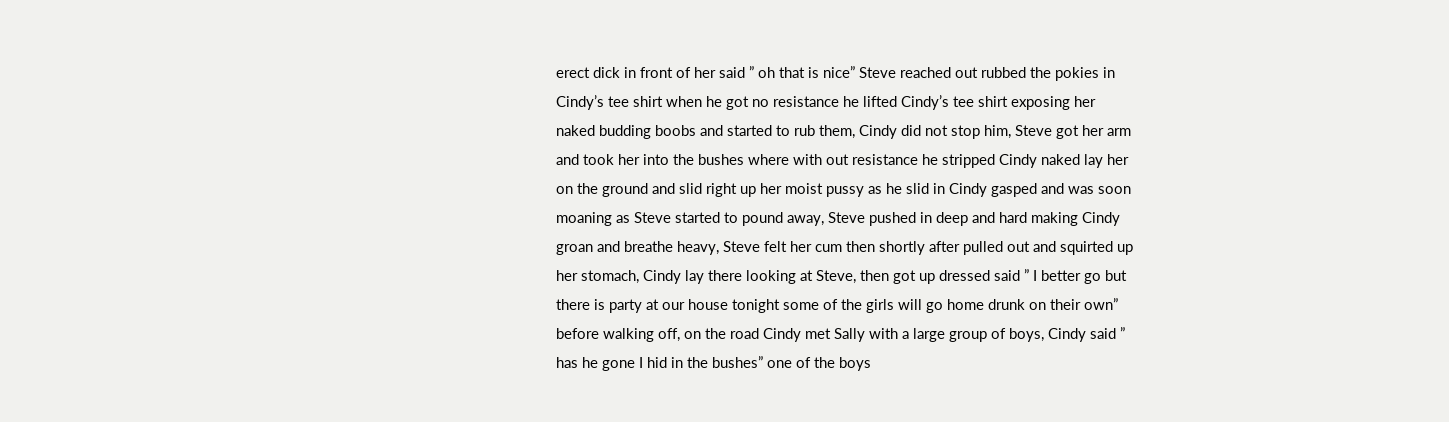erect dick in front of her said ” oh that is nice” Steve reached out rubbed the pokies in Cindy’s tee shirt when he got no resistance he lifted Cindy’s tee shirt exposing her naked budding boobs and started to rub them, Cindy did not stop him, Steve got her arm and took her into the bushes where with out resistance he stripped Cindy naked lay her on the ground and slid right up her moist pussy as he slid in Cindy gasped and was soon moaning as Steve started to pound away, Steve pushed in deep and hard making Cindy groan and breathe heavy, Steve felt her cum then shortly after pulled out and squirted up her stomach, Cindy lay there looking at Steve, then got up dressed said ” I better go but there is party at our house tonight some of the girls will go home drunk on their own” before walking off, on the road Cindy met Sally with a large group of boys, Cindy said ” has he gone I hid in the bushes” one of the boys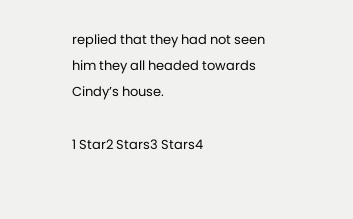replied that they had not seen him they all headed towards Cindy’s house.

1 Star2 Stars3 Stars4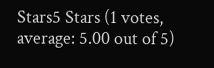Stars5 Stars (1 votes, average: 5.00 out of 5)